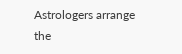Astrologers arrange the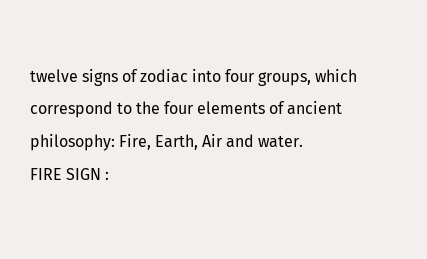twelve signs of zodiac into four groups, which correspond to the four elements of ancient philosophy: Fire, Earth, Air and water.
FIRE SIGN :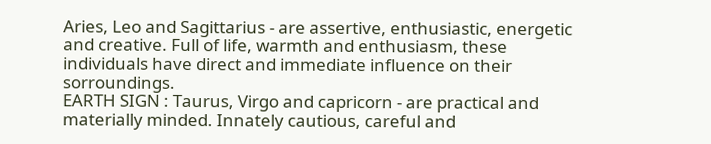Aries, Leo and Sagittarius - are assertive, enthusiastic, energetic and creative. Full of life, warmth and enthusiasm, these individuals have direct and immediate influence on their sorroundings.
EARTH SIGN : Taurus, Virgo and capricorn - are practical and materially minded. Innately cautious, careful and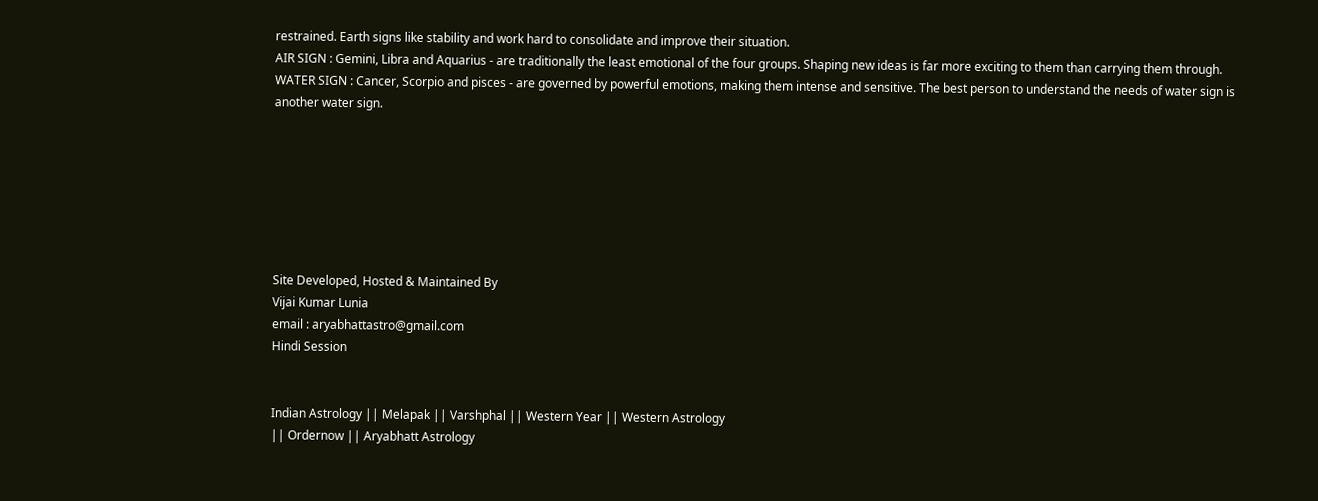restrained. Earth signs like stability and work hard to consolidate and improve their situation.
AIR SIGN : Gemini, Libra and Aquarius - are traditionally the least emotional of the four groups. Shaping new ideas is far more exciting to them than carrying them through.
WATER SIGN : Cancer, Scorpio and pisces - are governed by powerful emotions, making them intense and sensitive. The best person to understand the needs of water sign is another water sign.







Site Developed, Hosted & Maintained By
Vijai Kumar Lunia
email : aryabhattastro@gmail.com
Hindi Session


Indian Astrology || Melapak || Varshphal || Western Year || Western Astrology
|| Ordernow || Aryabhatt Astrology